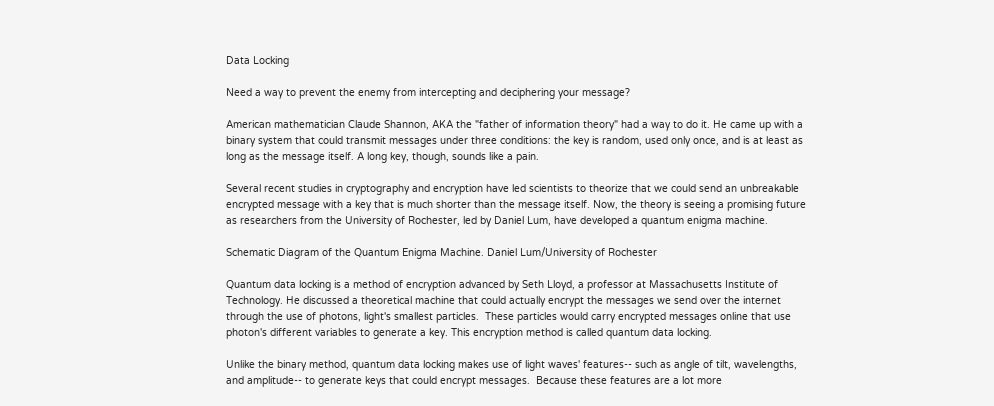Data Locking

Need a way to prevent the enemy from intercepting and deciphering your message?

American mathematician Claude Shannon, AKA the "father of information theory" had a way to do it. He came up with a binary system that could transmit messages under three conditions: the key is random, used only once, and is at least as long as the message itself. A long key, though, sounds like a pain.

Several recent studies in cryptography and encryption have led scientists to theorize that we could send an unbreakable encrypted message with a key that is much shorter than the message itself. Now, the theory is seeing a promising future as researchers from the University of Rochester, led by Daniel Lum, have developed a quantum enigma machine.

Schematic Diagram of the Quantum Enigma Machine. Daniel Lum/University of Rochester

Quantum data locking is a method of encryption advanced by Seth Lloyd, a professor at Massachusetts Institute of Technology. He discussed a theoretical machine that could actually encrypt the messages we send over the internet through the use of photons, light's smallest particles.  These particles would carry encrypted messages online that use photon's different variables to generate a key. This encryption method is called quantum data locking.

Unlike the binary method, quantum data locking makes use of light waves' features-- such as angle of tilt, wavelengths, and amplitude-- to generate keys that could encrypt messages.  Because these features are a lot more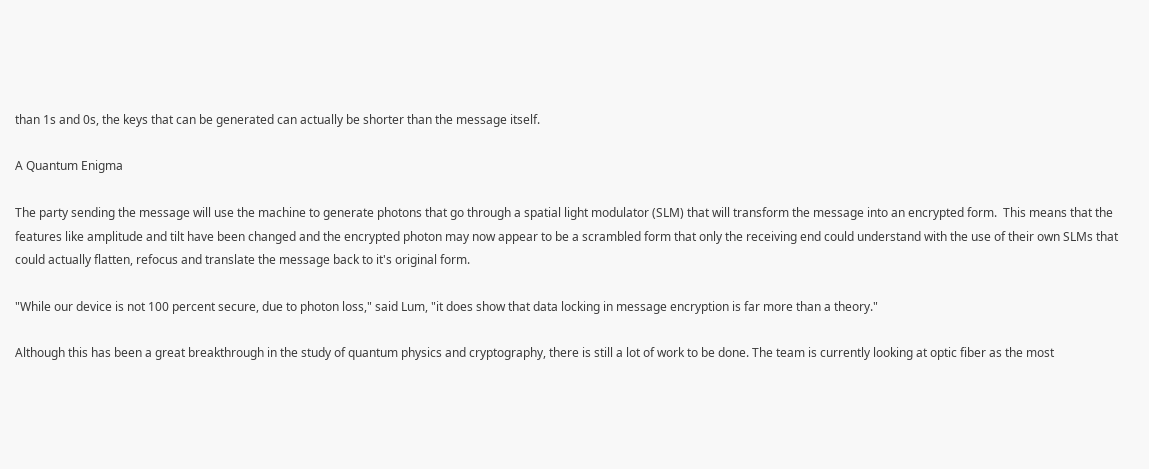than 1s and 0s, the keys that can be generated can actually be shorter than the message itself.

A Quantum Enigma

The party sending the message will use the machine to generate photons that go through a spatial light modulator (SLM) that will transform the message into an encrypted form.  This means that the features like amplitude and tilt have been changed and the encrypted photon may now appear to be a scrambled form that only the receiving end could understand with the use of their own SLMs that could actually flatten, refocus and translate the message back to it's original form.

"While our device is not 100 percent secure, due to photon loss," said Lum, "it does show that data locking in message encryption is far more than a theory."

Although this has been a great breakthrough in the study of quantum physics and cryptography, there is still a lot of work to be done. The team is currently looking at optic fiber as the most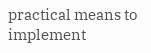practical means to implement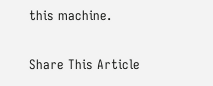this machine.

Share This Article